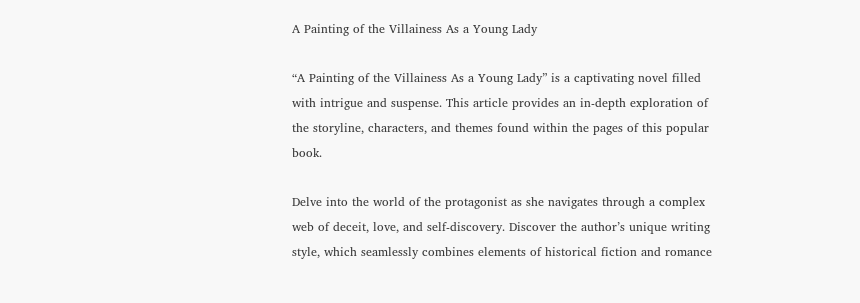A Painting of the Villainess As a Young Lady

“A Painting of the Villainess As a Young Lady” is a captivating novel filled with intrigue and suspense. This article provides an in-depth exploration of the storyline, characters, and themes found within the pages of this popular book.

Delve into the world of the protagonist as she navigates through a complex web of deceit, love, and self-discovery. Discover the author’s unique writing style, which seamlessly combines elements of historical fiction and romance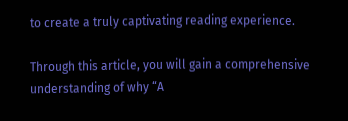to create a truly captivating reading experience.

Through this article, you will gain a comprehensive understanding of why “A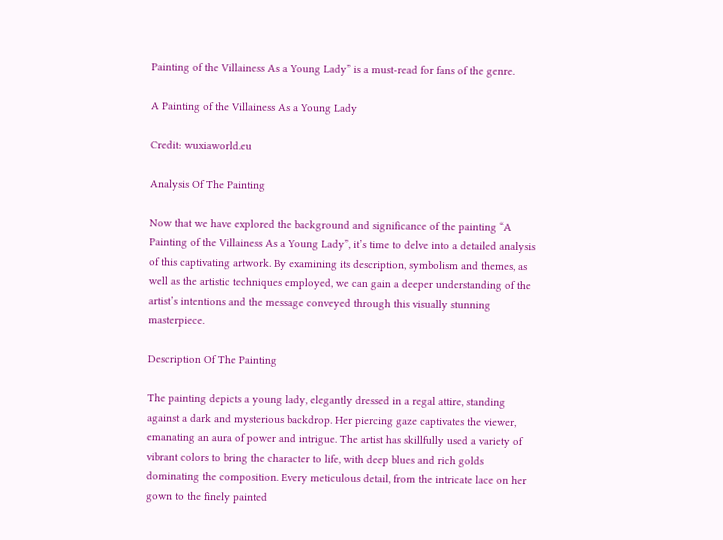Painting of the Villainess As a Young Lady” is a must-read for fans of the genre.

A Painting of the Villainess As a Young Lady

Credit: wuxiaworld.eu

Analysis Of The Painting

Now that we have explored the background and significance of the painting “A Painting of the Villainess As a Young Lady”, it’s time to delve into a detailed analysis of this captivating artwork. By examining its description, symbolism and themes, as well as the artistic techniques employed, we can gain a deeper understanding of the artist’s intentions and the message conveyed through this visually stunning masterpiece.

Description Of The Painting

The painting depicts a young lady, elegantly dressed in a regal attire, standing against a dark and mysterious backdrop. Her piercing gaze captivates the viewer, emanating an aura of power and intrigue. The artist has skillfully used a variety of vibrant colors to bring the character to life, with deep blues and rich golds dominating the composition. Every meticulous detail, from the intricate lace on her gown to the finely painted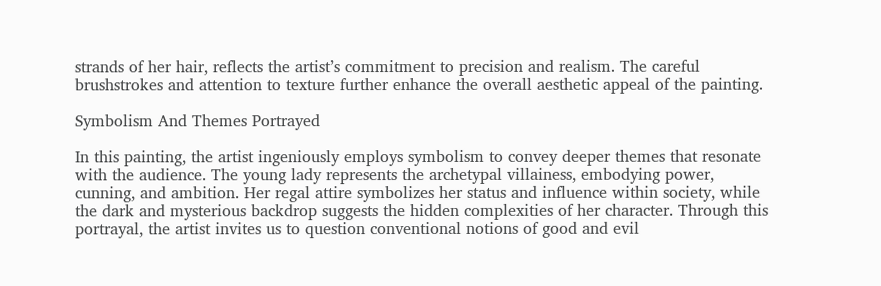strands of her hair, reflects the artist’s commitment to precision and realism. The careful brushstrokes and attention to texture further enhance the overall aesthetic appeal of the painting.

Symbolism And Themes Portrayed

In this painting, the artist ingeniously employs symbolism to convey deeper themes that resonate with the audience. The young lady represents the archetypal villainess, embodying power, cunning, and ambition. Her regal attire symbolizes her status and influence within society, while the dark and mysterious backdrop suggests the hidden complexities of her character. Through this portrayal, the artist invites us to question conventional notions of good and evil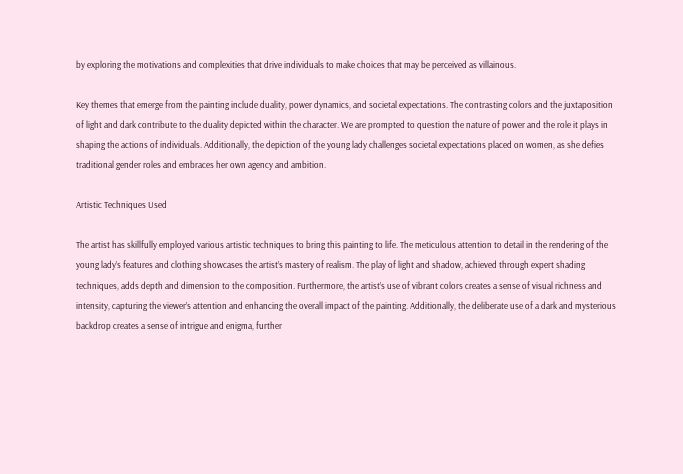by exploring the motivations and complexities that drive individuals to make choices that may be perceived as villainous.

Key themes that emerge from the painting include duality, power dynamics, and societal expectations. The contrasting colors and the juxtaposition of light and dark contribute to the duality depicted within the character. We are prompted to question the nature of power and the role it plays in shaping the actions of individuals. Additionally, the depiction of the young lady challenges societal expectations placed on women, as she defies traditional gender roles and embraces her own agency and ambition.

Artistic Techniques Used

The artist has skillfully employed various artistic techniques to bring this painting to life. The meticulous attention to detail in the rendering of the young lady’s features and clothing showcases the artist’s mastery of realism. The play of light and shadow, achieved through expert shading techniques, adds depth and dimension to the composition. Furthermore, the artist’s use of vibrant colors creates a sense of visual richness and intensity, capturing the viewer’s attention and enhancing the overall impact of the painting. Additionally, the deliberate use of a dark and mysterious backdrop creates a sense of intrigue and enigma, further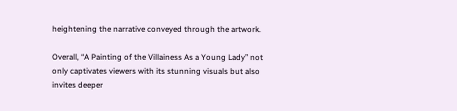heightening the narrative conveyed through the artwork.

Overall, “A Painting of the Villainess As a Young Lady” not only captivates viewers with its stunning visuals but also invites deeper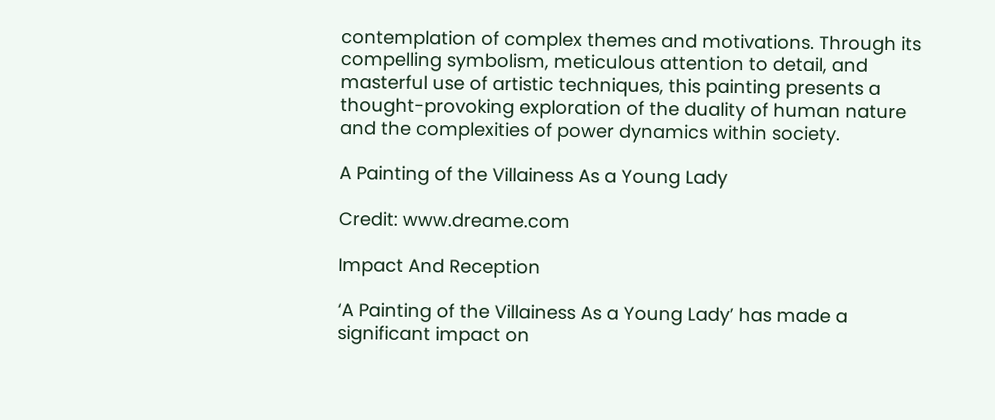contemplation of complex themes and motivations. Through its compelling symbolism, meticulous attention to detail, and masterful use of artistic techniques, this painting presents a thought-provoking exploration of the duality of human nature and the complexities of power dynamics within society.

A Painting of the Villainess As a Young Lady

Credit: www.dreame.com

Impact And Reception

‘A Painting of the Villainess As a Young Lady’ has made a significant impact on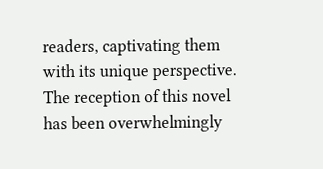readers, captivating them with its unique perspective. The reception of this novel has been overwhelmingly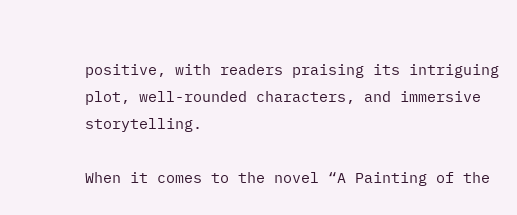positive, with readers praising its intriguing plot, well-rounded characters, and immersive storytelling.

When it comes to the novel “A Painting of the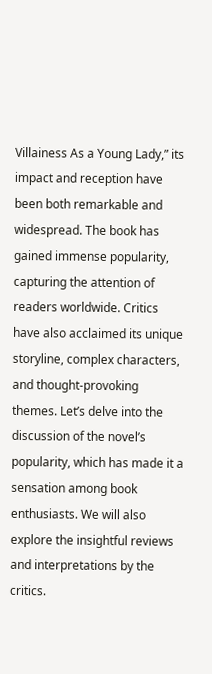Villainess As a Young Lady,” its impact and reception have been both remarkable and widespread. The book has gained immense popularity, capturing the attention of readers worldwide. Critics have also acclaimed its unique storyline, complex characters, and thought-provoking themes. Let’s delve into the discussion of the novel’s popularity, which has made it a sensation among book enthusiasts. We will also explore the insightful reviews and interpretations by the critics.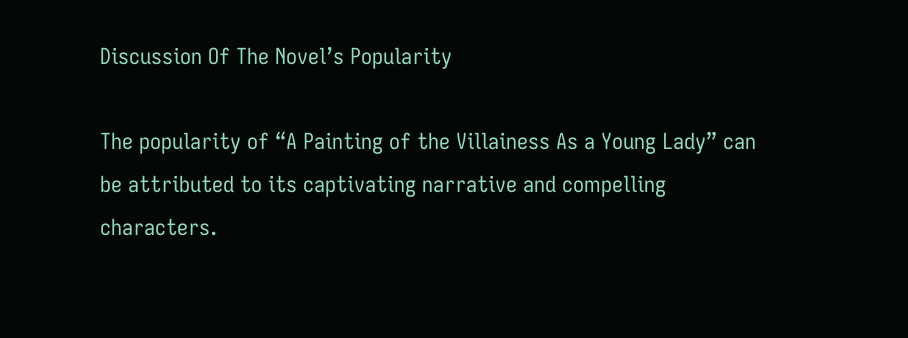Discussion Of The Novel’s Popularity

The popularity of “A Painting of the Villainess As a Young Lady” can be attributed to its captivating narrative and compelling characters.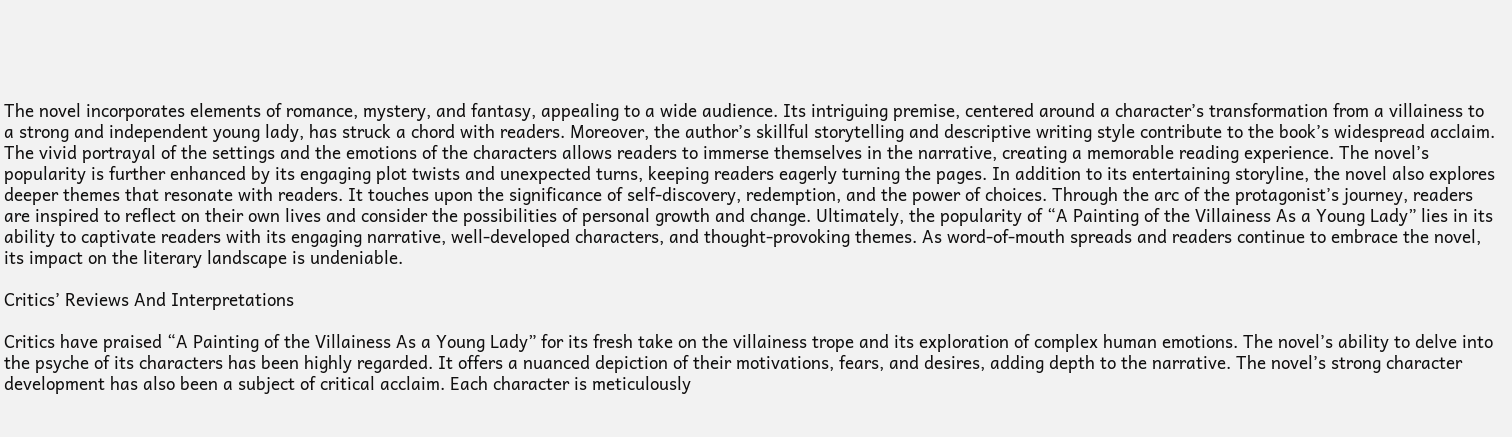The novel incorporates elements of romance, mystery, and fantasy, appealing to a wide audience. Its intriguing premise, centered around a character’s transformation from a villainess to a strong and independent young lady, has struck a chord with readers. Moreover, the author’s skillful storytelling and descriptive writing style contribute to the book’s widespread acclaim. The vivid portrayal of the settings and the emotions of the characters allows readers to immerse themselves in the narrative, creating a memorable reading experience. The novel’s popularity is further enhanced by its engaging plot twists and unexpected turns, keeping readers eagerly turning the pages. In addition to its entertaining storyline, the novel also explores deeper themes that resonate with readers. It touches upon the significance of self-discovery, redemption, and the power of choices. Through the arc of the protagonist’s journey, readers are inspired to reflect on their own lives and consider the possibilities of personal growth and change. Ultimately, the popularity of “A Painting of the Villainess As a Young Lady” lies in its ability to captivate readers with its engaging narrative, well-developed characters, and thought-provoking themes. As word-of-mouth spreads and readers continue to embrace the novel, its impact on the literary landscape is undeniable.

Critics’ Reviews And Interpretations

Critics have praised “A Painting of the Villainess As a Young Lady” for its fresh take on the villainess trope and its exploration of complex human emotions. The novel’s ability to delve into the psyche of its characters has been highly regarded. It offers a nuanced depiction of their motivations, fears, and desires, adding depth to the narrative. The novel’s strong character development has also been a subject of critical acclaim. Each character is meticulously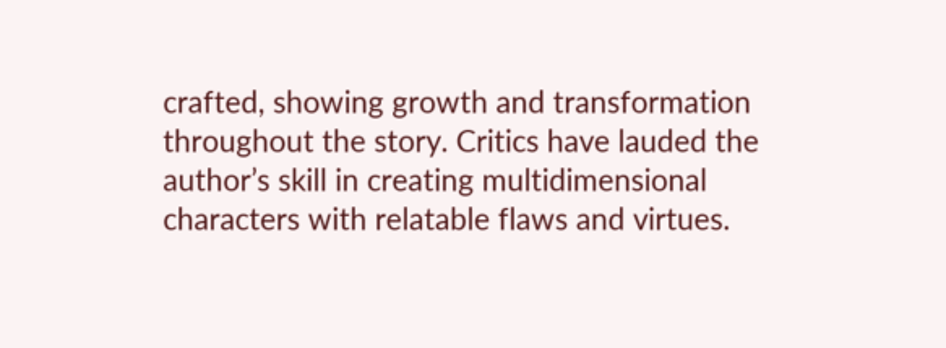crafted, showing growth and transformation throughout the story. Critics have lauded the author’s skill in creating multidimensional characters with relatable flaws and virtues.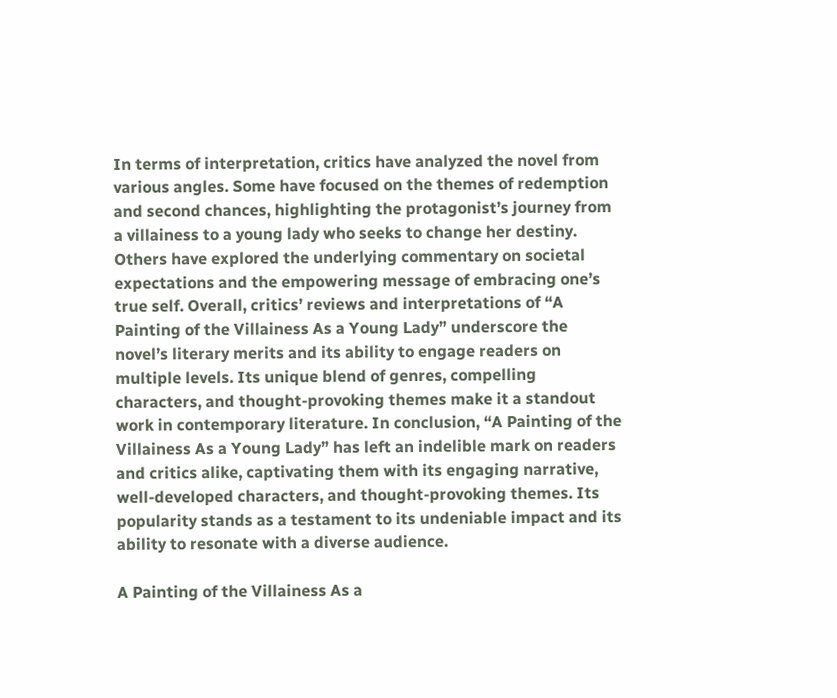In terms of interpretation, critics have analyzed the novel from various angles. Some have focused on the themes of redemption and second chances, highlighting the protagonist’s journey from a villainess to a young lady who seeks to change her destiny. Others have explored the underlying commentary on societal expectations and the empowering message of embracing one’s true self. Overall, critics’ reviews and interpretations of “A Painting of the Villainess As a Young Lady” underscore the novel’s literary merits and its ability to engage readers on multiple levels. Its unique blend of genres, compelling characters, and thought-provoking themes make it a standout work in contemporary literature. In conclusion, “A Painting of the Villainess As a Young Lady” has left an indelible mark on readers and critics alike, captivating them with its engaging narrative, well-developed characters, and thought-provoking themes. Its popularity stands as a testament to its undeniable impact and its ability to resonate with a diverse audience.

A Painting of the Villainess As a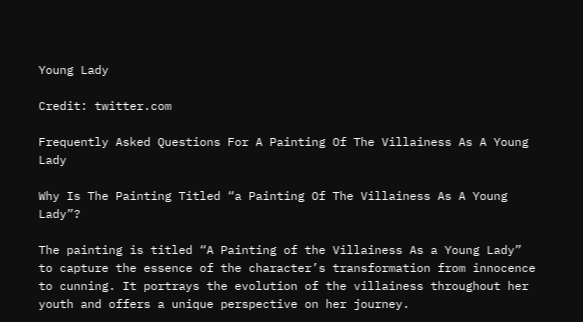Young Lady

Credit: twitter.com

Frequently Asked Questions For A Painting Of The Villainess As A Young Lady

Why Is The Painting Titled “a Painting Of The Villainess As A Young Lady”?

The painting is titled “A Painting of the Villainess As a Young Lady” to capture the essence of the character’s transformation from innocence to cunning. It portrays the evolution of the villainess throughout her youth and offers a unique perspective on her journey.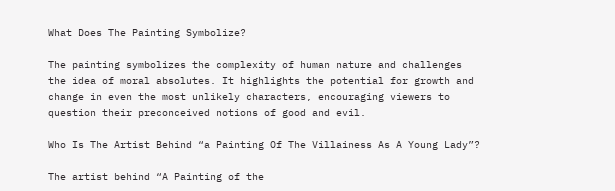What Does The Painting Symbolize?

The painting symbolizes the complexity of human nature and challenges the idea of moral absolutes. It highlights the potential for growth and change in even the most unlikely characters, encouraging viewers to question their preconceived notions of good and evil.

Who Is The Artist Behind “a Painting Of The Villainess As A Young Lady”?

The artist behind “A Painting of the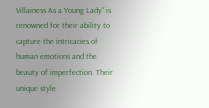Villainess As a Young Lady” is renowned for their ability to capture the intricacies of human emotions and the beauty of imperfection. Their unique style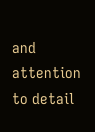and attention to detail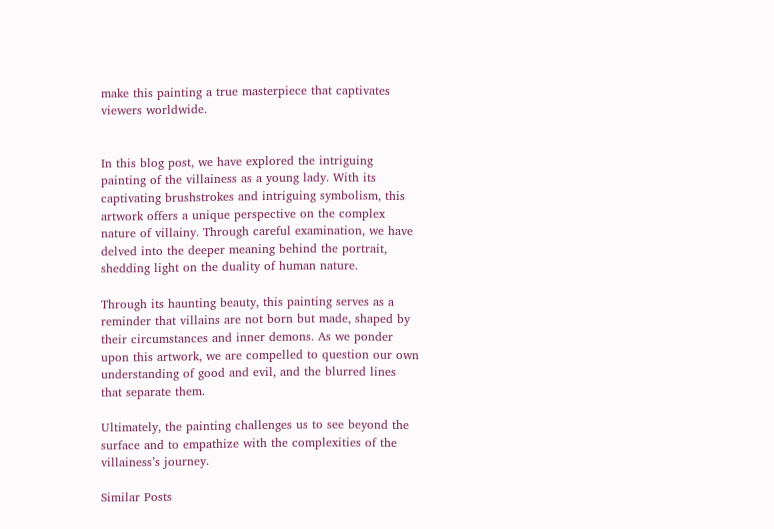make this painting a true masterpiece that captivates viewers worldwide.


In this blog post, we have explored the intriguing painting of the villainess as a young lady. With its captivating brushstrokes and intriguing symbolism, this artwork offers a unique perspective on the complex nature of villainy. Through careful examination, we have delved into the deeper meaning behind the portrait, shedding light on the duality of human nature.

Through its haunting beauty, this painting serves as a reminder that villains are not born but made, shaped by their circumstances and inner demons. As we ponder upon this artwork, we are compelled to question our own understanding of good and evil, and the blurred lines that separate them.

Ultimately, the painting challenges us to see beyond the surface and to empathize with the complexities of the villainess’s journey.

Similar Posts